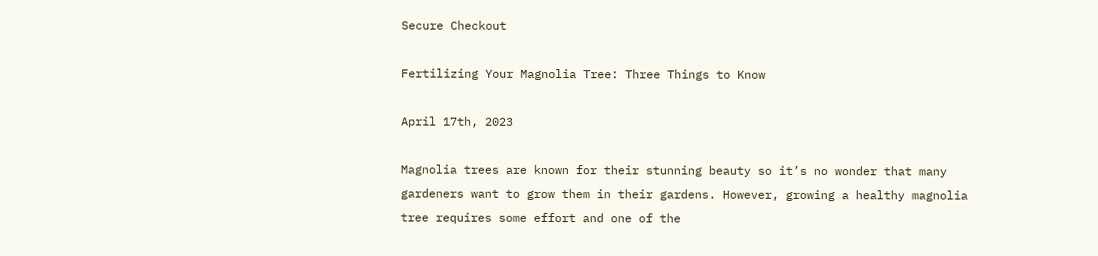Secure Checkout

Fertilizing Your Magnolia Tree: Three Things to Know

April 17th, 2023

Magnolia trees are known for their stunning beauty so it’s no wonder that many gardeners want to grow them in their gardens. However, growing a healthy magnolia tree requires some effort and one of the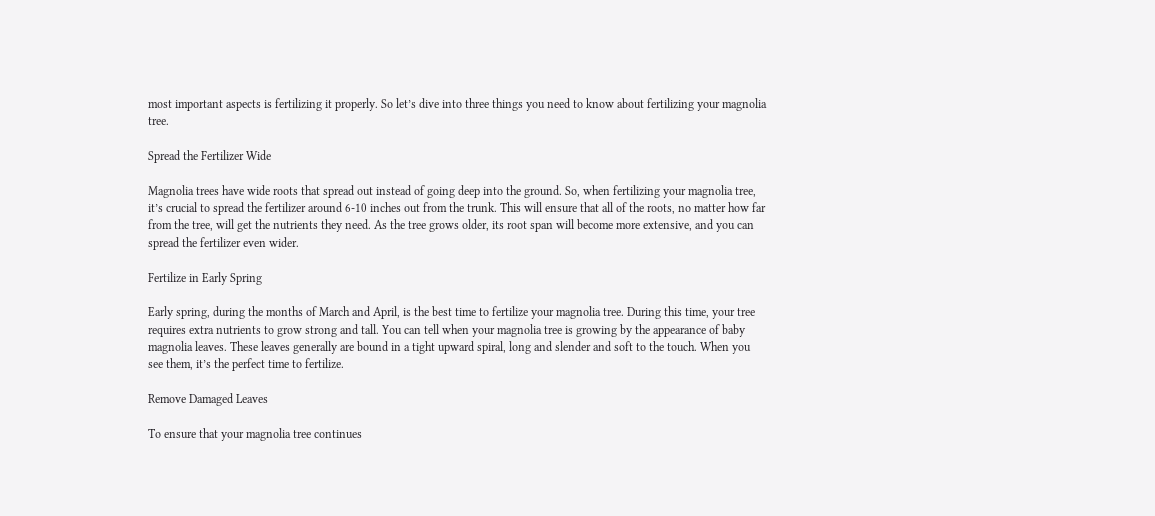most important aspects is fertilizing it properly. So let’s dive into three things you need to know about fertilizing your magnolia tree.

Spread the Fertilizer Wide

Magnolia trees have wide roots that spread out instead of going deep into the ground. So, when fertilizing your magnolia tree, it’s crucial to spread the fertilizer around 6-10 inches out from the trunk. This will ensure that all of the roots, no matter how far from the tree, will get the nutrients they need. As the tree grows older, its root span will become more extensive, and you can spread the fertilizer even wider.

Fertilize in Early Spring

Early spring, during the months of March and April, is the best time to fertilize your magnolia tree. During this time, your tree requires extra nutrients to grow strong and tall. You can tell when your magnolia tree is growing by the appearance of baby magnolia leaves. These leaves generally are bound in a tight upward spiral, long and slender and soft to the touch. When you see them, it’s the perfect time to fertilize.

Remove Damaged Leaves

To ensure that your magnolia tree continues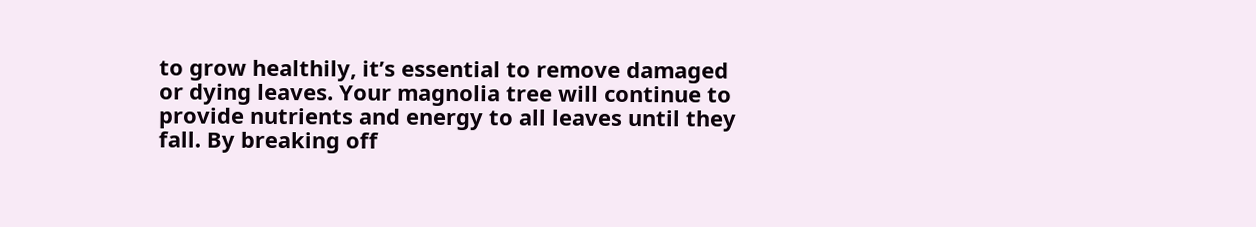to grow healthily, it’s essential to remove damaged or dying leaves. Your magnolia tree will continue to provide nutrients and energy to all leaves until they fall. By breaking off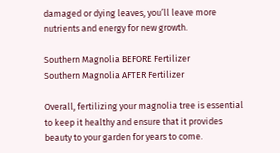damaged or dying leaves, you’ll leave more nutrients and energy for new growth.

Southern Magnolia BEFORE Fertilizer
Southern Magnolia AFTER Fertilizer

Overall, fertilizing your magnolia tree is essential to keep it healthy and ensure that it provides beauty to your garden for years to come.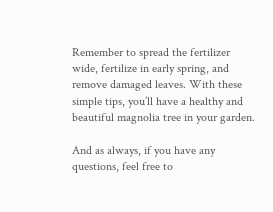Remember to spread the fertilizer wide, fertilize in early spring, and remove damaged leaves. With these simple tips, you’ll have a healthy and beautiful magnolia tree in your garden.

And as always, if you have any questions, feel free to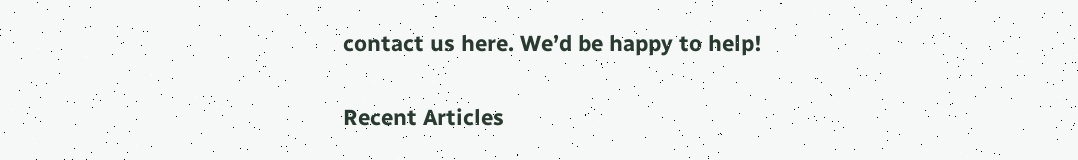contact us here. We’d be happy to help!

Recent Articles